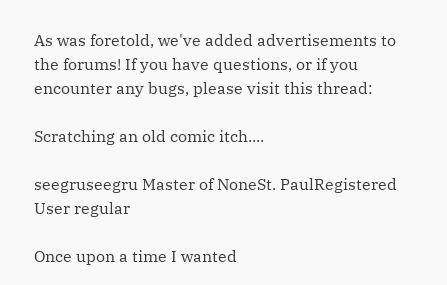As was foretold, we've added advertisements to the forums! If you have questions, or if you encounter any bugs, please visit this thread:

Scratching an old comic itch....

seegruseegru Master of NoneSt. PaulRegistered User regular

Once upon a time I wanted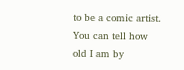to be a comic artist. You can tell how old I am by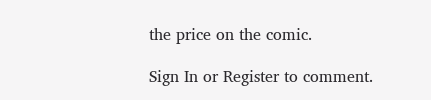the price on the comic.

Sign In or Register to comment.